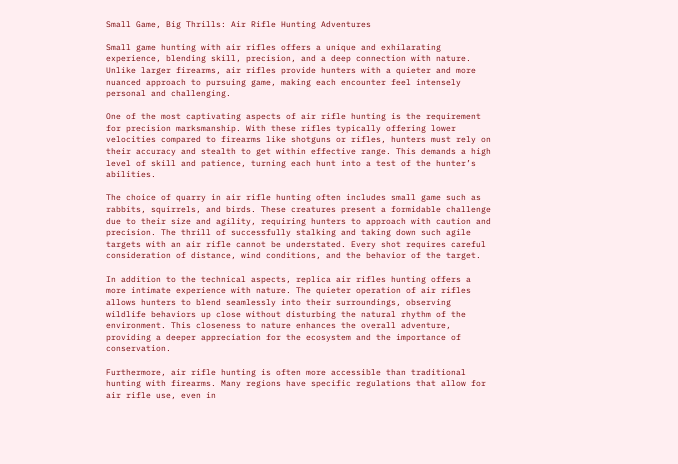Small Game, Big Thrills: Air Rifle Hunting Adventures

Small game hunting with air rifles offers a unique and exhilarating experience, blending skill, precision, and a deep connection with nature. Unlike larger firearms, air rifles provide hunters with a quieter and more nuanced approach to pursuing game, making each encounter feel intensely personal and challenging.

One of the most captivating aspects of air rifle hunting is the requirement for precision marksmanship. With these rifles typically offering lower velocities compared to firearms like shotguns or rifles, hunters must rely on their accuracy and stealth to get within effective range. This demands a high level of skill and patience, turning each hunt into a test of the hunter’s abilities.

The choice of quarry in air rifle hunting often includes small game such as rabbits, squirrels, and birds. These creatures present a formidable challenge due to their size and agility, requiring hunters to approach with caution and precision. The thrill of successfully stalking and taking down such agile targets with an air rifle cannot be understated. Every shot requires careful consideration of distance, wind conditions, and the behavior of the target.

In addition to the technical aspects, replica air rifles hunting offers a more intimate experience with nature. The quieter operation of air rifles allows hunters to blend seamlessly into their surroundings, observing wildlife behaviors up close without disturbing the natural rhythm of the environment. This closeness to nature enhances the overall adventure, providing a deeper appreciation for the ecosystem and the importance of conservation.

Furthermore, air rifle hunting is often more accessible than traditional hunting with firearms. Many regions have specific regulations that allow for air rifle use, even in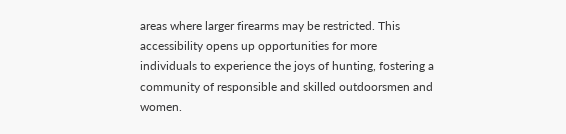areas where larger firearms may be restricted. This accessibility opens up opportunities for more individuals to experience the joys of hunting, fostering a community of responsible and skilled outdoorsmen and women.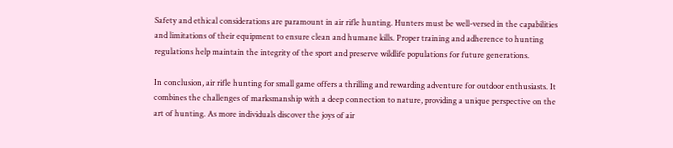Safety and ethical considerations are paramount in air rifle hunting. Hunters must be well-versed in the capabilities and limitations of their equipment to ensure clean and humane kills. Proper training and adherence to hunting regulations help maintain the integrity of the sport and preserve wildlife populations for future generations.

In conclusion, air rifle hunting for small game offers a thrilling and rewarding adventure for outdoor enthusiasts. It combines the challenges of marksmanship with a deep connection to nature, providing a unique perspective on the art of hunting. As more individuals discover the joys of air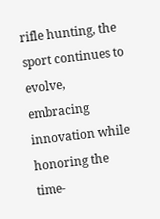rifle hunting, the sport continues to evolve, embracing innovation while honoring the time-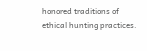honored traditions of ethical hunting practices.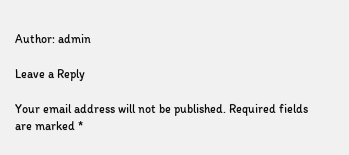Author: admin

Leave a Reply

Your email address will not be published. Required fields are marked *